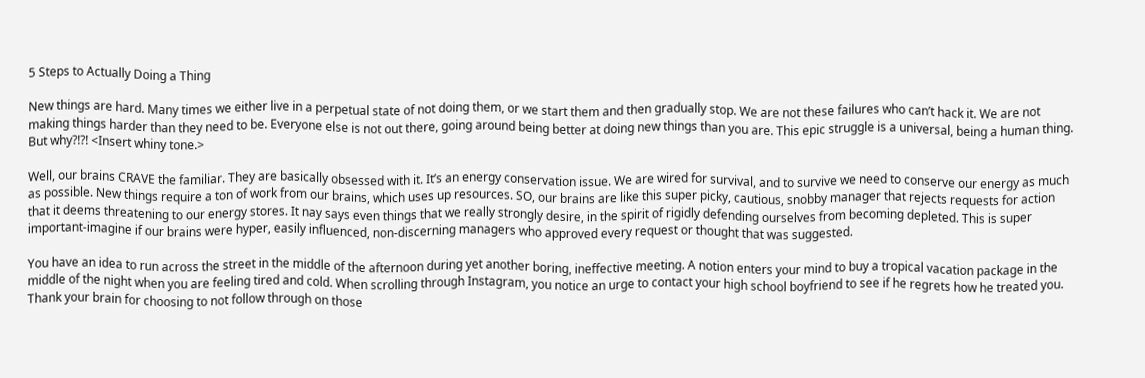5 Steps to Actually Doing a Thing

New things are hard. Many times we either live in a perpetual state of not doing them, or we start them and then gradually stop. We are not these failures who can’t hack it. We are not making things harder than they need to be. Everyone else is not out there, going around being better at doing new things than you are. This epic struggle is a universal, being a human thing. But why?!?! <Insert whiny tone.>

Well, our brains CRAVE the familiar. They are basically obsessed with it. It’s an energy conservation issue. We are wired for survival, and to survive we need to conserve our energy as much as possible. New things require a ton of work from our brains, which uses up resources. SO, our brains are like this super picky, cautious, snobby manager that rejects requests for action that it deems threatening to our energy stores. It nay says even things that we really strongly desire, in the spirit of rigidly defending ourselves from becoming depleted. This is super important-imagine if our brains were hyper, easily influenced, non-discerning managers who approved every request or thought that was suggested.

You have an idea to run across the street in the middle of the afternoon during yet another boring, ineffective meeting. A notion enters your mind to buy a tropical vacation package in the middle of the night when you are feeling tired and cold. When scrolling through Instagram, you notice an urge to contact your high school boyfriend to see if he regrets how he treated you. Thank your brain for choosing to not follow through on those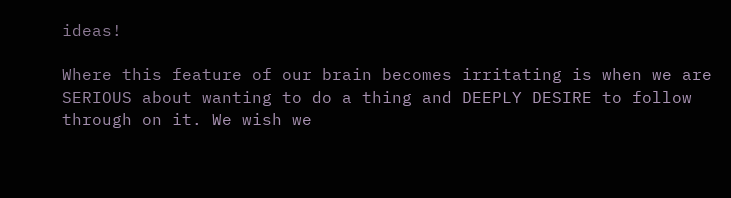ideas!

Where this feature of our brain becomes irritating is when we are SERIOUS about wanting to do a thing and DEEPLY DESIRE to follow through on it. We wish we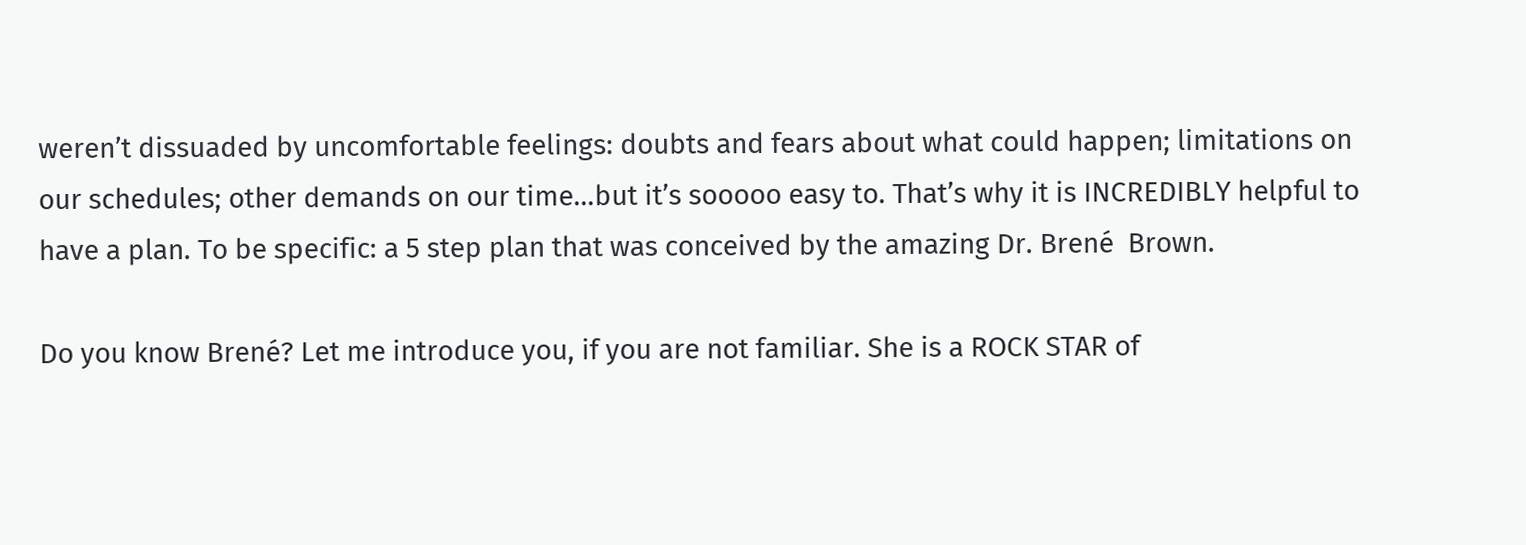weren’t dissuaded by uncomfortable feelings: doubts and fears about what could happen; limitations on our schedules; other demands on our time…but it’s sooooo easy to. That’s why it is INCREDIBLY helpful to have a plan. To be specific: a 5 step plan that was conceived by the amazing Dr. Brené  Brown.

Do you know Brené? Let me introduce you, if you are not familiar. She is a ROCK STAR of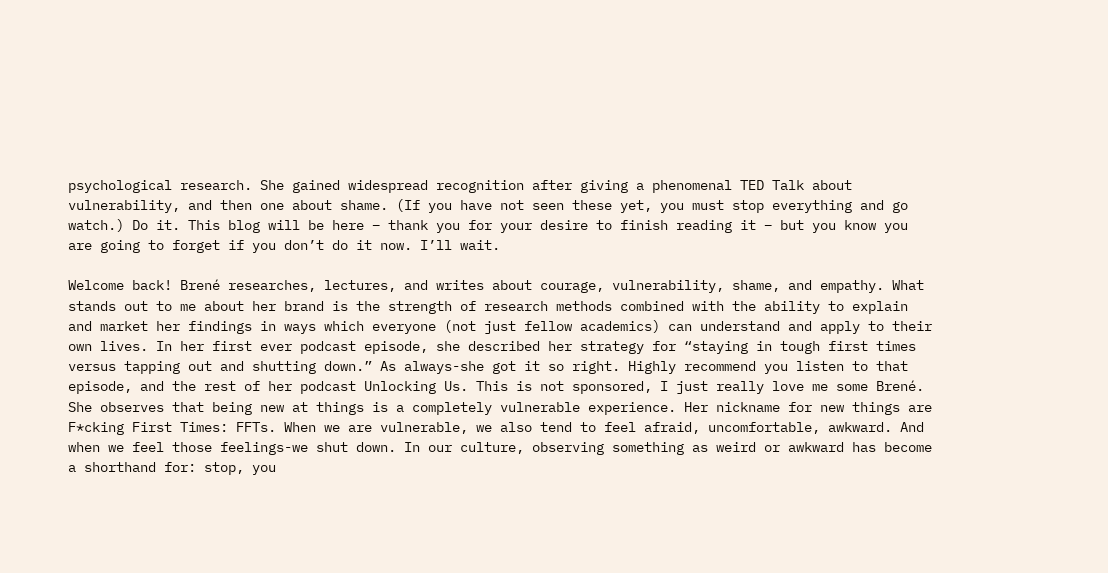psychological research. She gained widespread recognition after giving a phenomenal TED Talk about vulnerability, and then one about shame. (If you have not seen these yet, you must stop everything and go watch.) Do it. This blog will be here – thank you for your desire to finish reading it – but you know you are going to forget if you don’t do it now. I’ll wait.

Welcome back! Brené researches, lectures, and writes about courage, vulnerability, shame, and empathy. What stands out to me about her brand is the strength of research methods combined with the ability to explain and market her findings in ways which everyone (not just fellow academics) can understand and apply to their own lives. In her first ever podcast episode, she described her strategy for “staying in tough first times versus tapping out and shutting down.” As always-she got it so right. Highly recommend you listen to that episode, and the rest of her podcast Unlocking Us. This is not sponsored, I just really love me some Brené. She observes that being new at things is a completely vulnerable experience. Her nickname for new things are F*cking First Times: FFTs. When we are vulnerable, we also tend to feel afraid, uncomfortable, awkward. And when we feel those feelings-we shut down. In our culture, observing something as weird or awkward has become a shorthand for: stop, you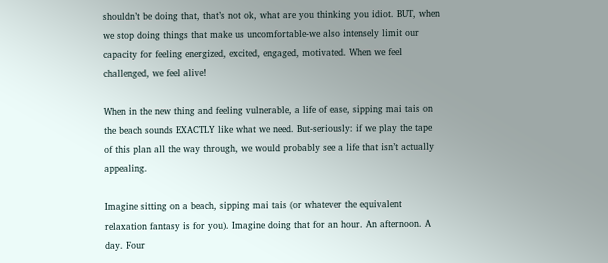shouldn’t be doing that, that’s not ok, what are you thinking you idiot. BUT, when we stop doing things that make us uncomfortable-we also intensely limit our capacity for feeling energized, excited, engaged, motivated. When we feel challenged, we feel alive!

When in the new thing and feeling vulnerable, a life of ease, sipping mai tais on the beach sounds EXACTLY like what we need. But-seriously: if we play the tape of this plan all the way through, we would probably see a life that isn’t actually appealing.

Imagine sitting on a beach, sipping mai tais (or whatever the equivalent relaxation fantasy is for you). Imagine doing that for an hour. An afternoon. A day. Four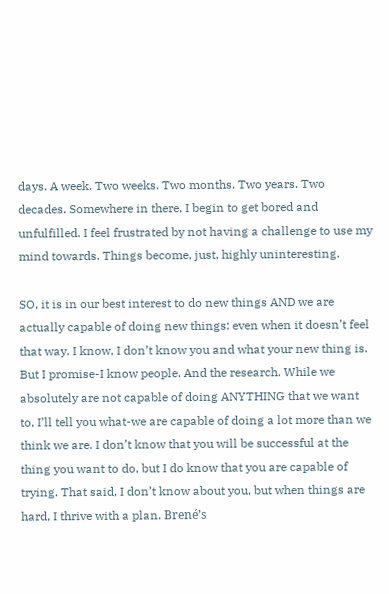days. A week. Two weeks. Two months. Two years. Two decades. Somewhere in there, I begin to get bored and unfulfilled. I feel frustrated by not having a challenge to use my mind towards. Things become, just, highly uninteresting.

SO, it is in our best interest to do new things AND we are actually capable of doing new things: even when it doesn’t feel that way. I know, I don’t know you and what your new thing is. But I promise-I know people. And the research. While we absolutely are not capable of doing ANYTHING that we want to, I’ll tell you what-we are capable of doing a lot more than we think we are. I don’t know that you will be successful at the thing you want to do, but I do know that you are capable of trying. That said, I don’t know about you, but when things are hard, I thrive with a plan. Brené’s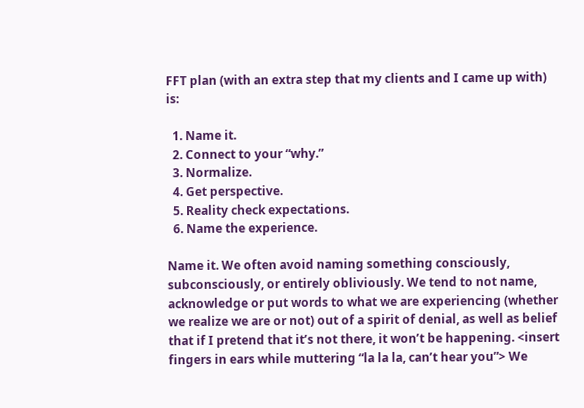FFT plan (with an extra step that my clients and I came up with) is:

  1. Name it.
  2. Connect to your “why.”
  3. Normalize.
  4. Get perspective.
  5. Reality check expectations.
  6. Name the experience.

Name it. We often avoid naming something consciously, subconsciously, or entirely obliviously. We tend to not name, acknowledge or put words to what we are experiencing (whether we realize we are or not) out of a spirit of denial, as well as belief that if I pretend that it’s not there, it won’t be happening. <insert fingers in ears while muttering “la la la, can’t hear you”> We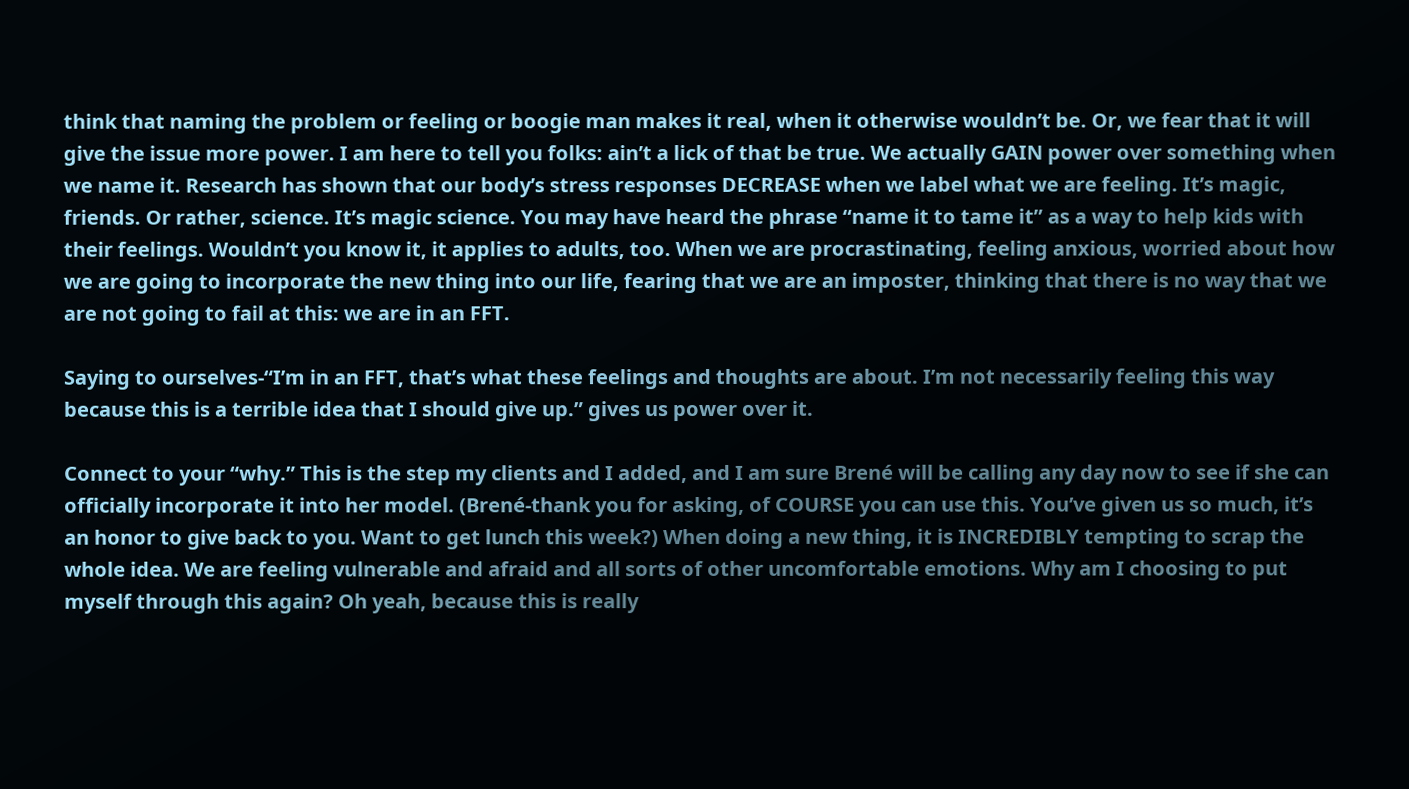think that naming the problem or feeling or boogie man makes it real, when it otherwise wouldn’t be. Or, we fear that it will give the issue more power. I am here to tell you folks: ain’t a lick of that be true. We actually GAIN power over something when we name it. Research has shown that our body’s stress responses DECREASE when we label what we are feeling. It’s magic, friends. Or rather, science. It’s magic science. You may have heard the phrase “name it to tame it” as a way to help kids with their feelings. Wouldn’t you know it, it applies to adults, too. When we are procrastinating, feeling anxious, worried about how we are going to incorporate the new thing into our life, fearing that we are an imposter, thinking that there is no way that we are not going to fail at this: we are in an FFT.

Saying to ourselves-“I’m in an FFT, that’s what these feelings and thoughts are about. I’m not necessarily feeling this way because this is a terrible idea that I should give up.” gives us power over it.

Connect to your “why.” This is the step my clients and I added, and I am sure Brené will be calling any day now to see if she can officially incorporate it into her model. (Brené-thank you for asking, of COURSE you can use this. You’ve given us so much, it’s an honor to give back to you. Want to get lunch this week?) When doing a new thing, it is INCREDIBLY tempting to scrap the whole idea. We are feeling vulnerable and afraid and all sorts of other uncomfortable emotions. Why am I choosing to put myself through this again? Oh yeah, because this is really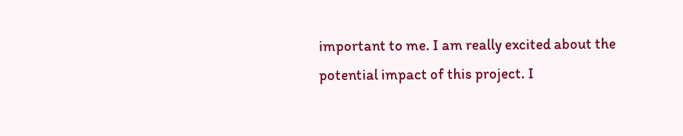important to me. I am really excited about the potential impact of this project. I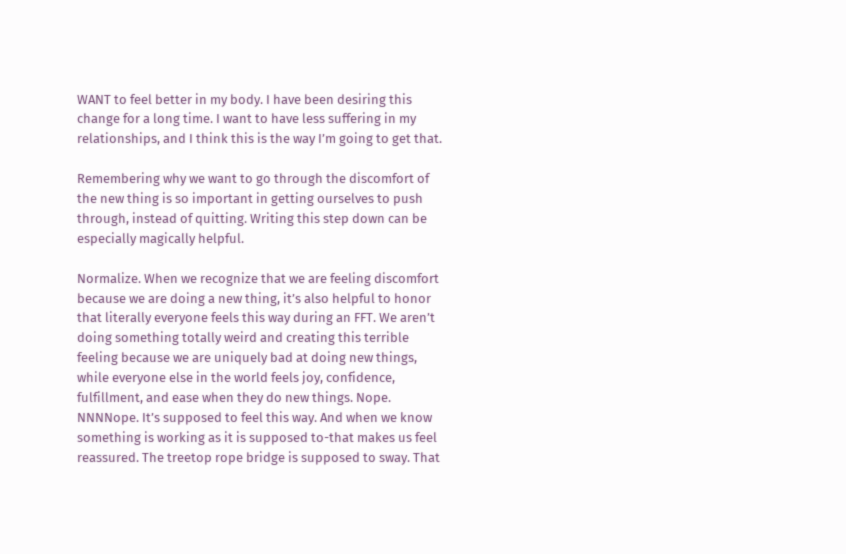WANT to feel better in my body. I have been desiring this change for a long time. I want to have less suffering in my relationships, and I think this is the way I’m going to get that.

Remembering why we want to go through the discomfort of the new thing is so important in getting ourselves to push through, instead of quitting. Writing this step down can be especially magically helpful.

Normalize. When we recognize that we are feeling discomfort because we are doing a new thing, it’s also helpful to honor that literally everyone feels this way during an FFT. We aren’t doing something totally weird and creating this terrible feeling because we are uniquely bad at doing new things, while everyone else in the world feels joy, confidence, fulfillment, and ease when they do new things. Nope. NNNNope. It’s supposed to feel this way. And when we know something is working as it is supposed to-that makes us feel reassured. The treetop rope bridge is supposed to sway. That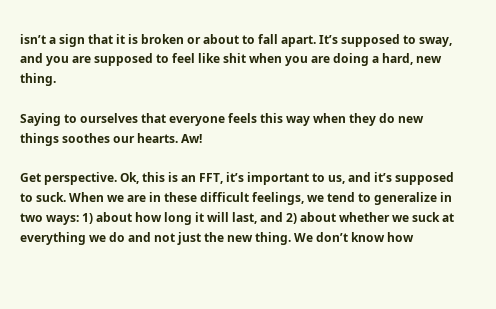isn’t a sign that it is broken or about to fall apart. It’s supposed to sway, and you are supposed to feel like shit when you are doing a hard, new thing.

Saying to ourselves that everyone feels this way when they do new things soothes our hearts. Aw!

Get perspective. Ok, this is an FFT, it’s important to us, and it’s supposed to suck. When we are in these difficult feelings, we tend to generalize in two ways: 1) about how long it will last, and 2) about whether we suck at everything we do and not just the new thing. We don’t know how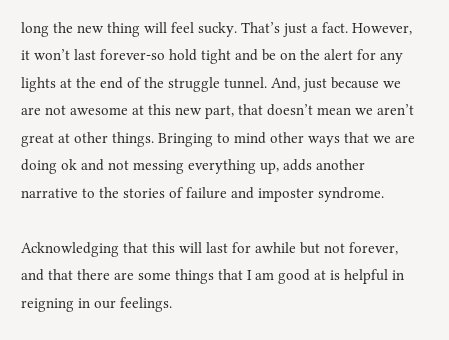long the new thing will feel sucky. That’s just a fact. However, it won’t last forever-so hold tight and be on the alert for any lights at the end of the struggle tunnel. And, just because we are not awesome at this new part, that doesn’t mean we aren’t great at other things. Bringing to mind other ways that we are doing ok and not messing everything up, adds another narrative to the stories of failure and imposter syndrome.

Acknowledging that this will last for awhile but not forever, and that there are some things that I am good at is helpful in reigning in our feelings.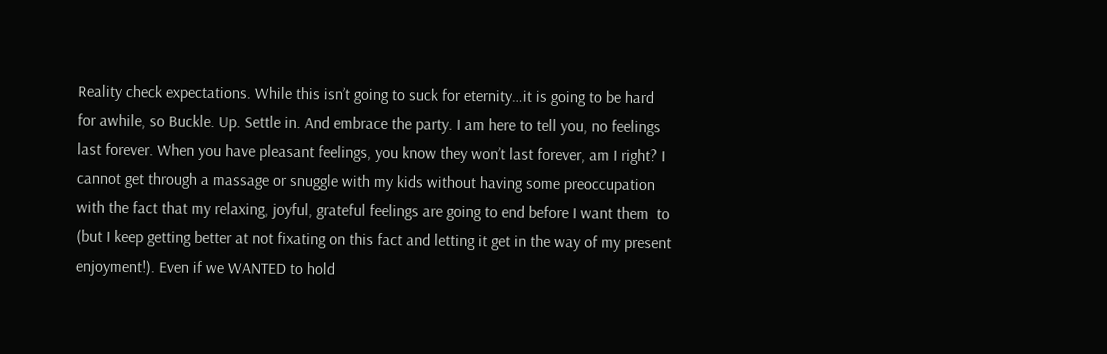Reality check expectations. While this isn’t going to suck for eternity…it is going to be hard for awhile, so Buckle. Up. Settle in. And embrace the party. I am here to tell you, no feelings last forever. When you have pleasant feelings, you know they won’t last forever, am I right? I cannot get through a massage or snuggle with my kids without having some preoccupation with the fact that my relaxing, joyful, grateful feelings are going to end before I want them  to (but I keep getting better at not fixating on this fact and letting it get in the way of my present enjoyment!). Even if we WANTED to hold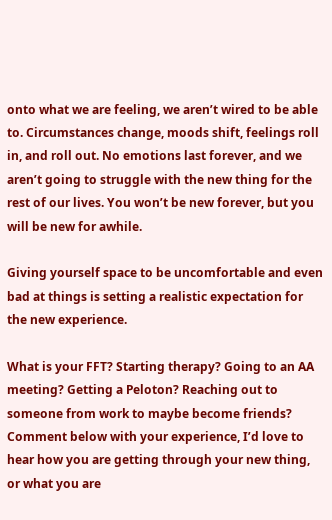onto what we are feeling, we aren’t wired to be able to. Circumstances change, moods shift, feelings roll in, and roll out. No emotions last forever, and we aren’t going to struggle with the new thing for the rest of our lives. You won’t be new forever, but you will be new for awhile.

Giving yourself space to be uncomfortable and even bad at things is setting a realistic expectation for the new experience.

What is your FFT? Starting therapy? Going to an AA meeting? Getting a Peloton? Reaching out to someone from work to maybe become friends? Comment below with your experience, I’d love to hear how you are getting through your new thing, or what you are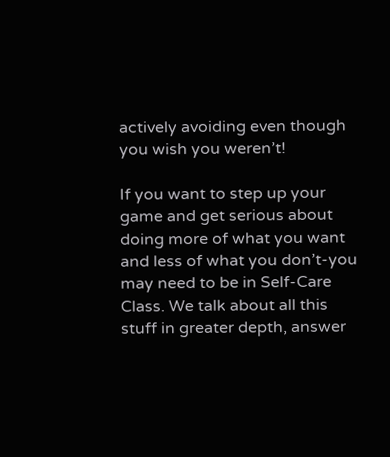actively avoiding even though you wish you weren’t!

If you want to step up your game and get serious about doing more of what you want and less of what you don’t-you may need to be in Self-Care Class. We talk about all this stuff in greater depth, answer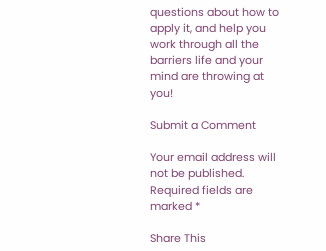questions about how to apply it, and help you work through all the barriers life and your mind are throwing at you!

Submit a Comment

Your email address will not be published. Required fields are marked *

Share This